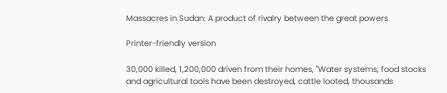Massacres in Sudan: A product of rivalry between the great powers

Printer-friendly version

30,000 killed, 1,200,000 driven from their homes, "Water systems, food stocks and agricultural tools have been destroyed, cattle looted, thousands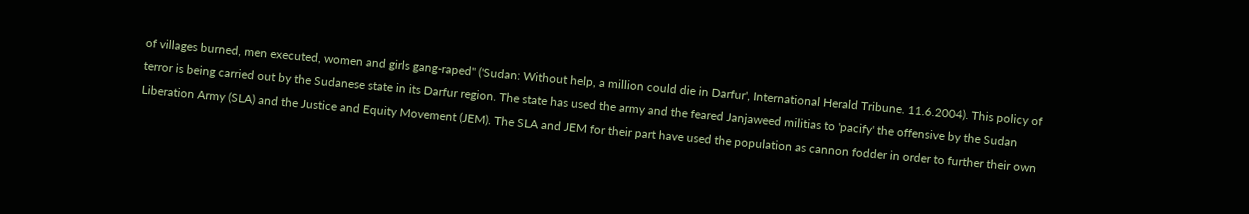of villages burned, men executed, women and girls gang-raped" ('Sudan: Without help, a million could die in Darfur', International Herald Tribune. 11.6.2004). This policy of terror is being carried out by the Sudanese state in its Darfur region. The state has used the army and the feared Janjaweed militias to 'pacify' the offensive by the Sudan Liberation Army (SLA) and the Justice and Equity Movement (JEM). The SLA and JEM for their part have used the population as cannon fodder in order to further their own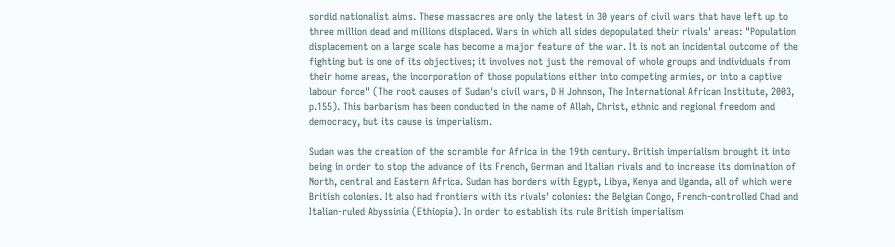sordid nationalist aims. These massacres are only the latest in 30 years of civil wars that have left up to three million dead and millions displaced. Wars in which all sides depopulated their rivals' areas: "Population displacement on a large scale has become a major feature of the war. It is not an incidental outcome of the fighting but is one of its objectives; it involves not just the removal of whole groups and individuals from their home areas, the incorporation of those populations either into competing armies, or into a captive labour force" (The root causes of Sudan's civil wars, D H Johnson, The International African Institute, 2003, p.155). This barbarism has been conducted in the name of Allah, Christ, ethnic and regional freedom and democracy, but its cause is imperialism.

Sudan was the creation of the scramble for Africa in the 19th century. British imperialism brought it into being in order to stop the advance of its French, German and Italian rivals and to increase its domination of North, central and Eastern Africa. Sudan has borders with Egypt, Libya, Kenya and Uganda, all of which were British colonies. It also had frontiers with its rivals' colonies: the Belgian Congo, French-controlled Chad and Italian-ruled Abyssinia (Ethiopia). In order to establish its rule British imperialism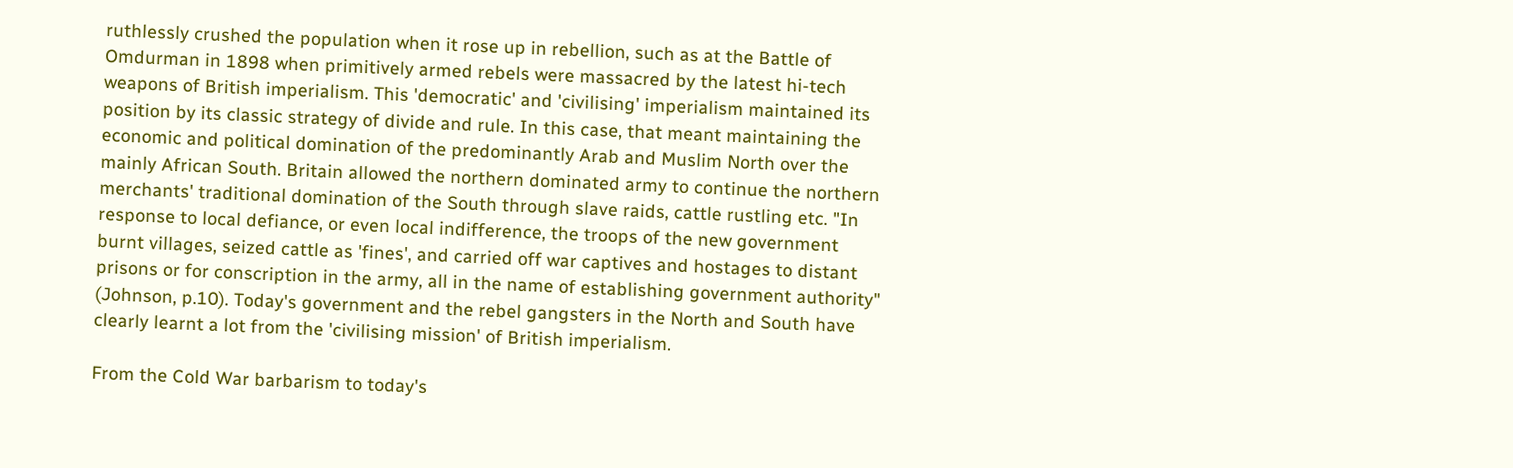ruthlessly crushed the population when it rose up in rebellion, such as at the Battle of Omdurman in 1898 when primitively armed rebels were massacred by the latest hi-tech weapons of British imperialism. This 'democratic' and 'civilising' imperialism maintained its position by its classic strategy of divide and rule. In this case, that meant maintaining the economic and political domination of the predominantly Arab and Muslim North over the mainly African South. Britain allowed the northern dominated army to continue the northern merchants' traditional domination of the South through slave raids, cattle rustling etc. "In response to local defiance, or even local indifference, the troops of the new government burnt villages, seized cattle as 'fines', and carried off war captives and hostages to distant prisons or for conscription in the army, all in the name of establishing government authority" (Johnson, p.10). Today's government and the rebel gangsters in the North and South have clearly learnt a lot from the 'civilising mission' of British imperialism.

From the Cold War barbarism to today's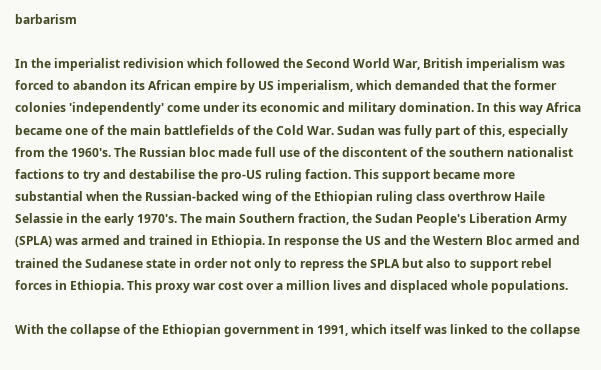barbarism

In the imperialist redivision which followed the Second World War, British imperialism was forced to abandon its African empire by US imperialism, which demanded that the former colonies 'independently' come under its economic and military domination. In this way Africa became one of the main battlefields of the Cold War. Sudan was fully part of this, especially from the 1960's. The Russian bloc made full use of the discontent of the southern nationalist factions to try and destabilise the pro-US ruling faction. This support became more substantial when the Russian-backed wing of the Ethiopian ruling class overthrow Haile Selassie in the early 1970's. The main Southern fraction, the Sudan People's Liberation Army (SPLA) was armed and trained in Ethiopia. In response the US and the Western Bloc armed and trained the Sudanese state in order not only to repress the SPLA but also to support rebel forces in Ethiopia. This proxy war cost over a million lives and displaced whole populations.

With the collapse of the Ethiopian government in 1991, which itself was linked to the collapse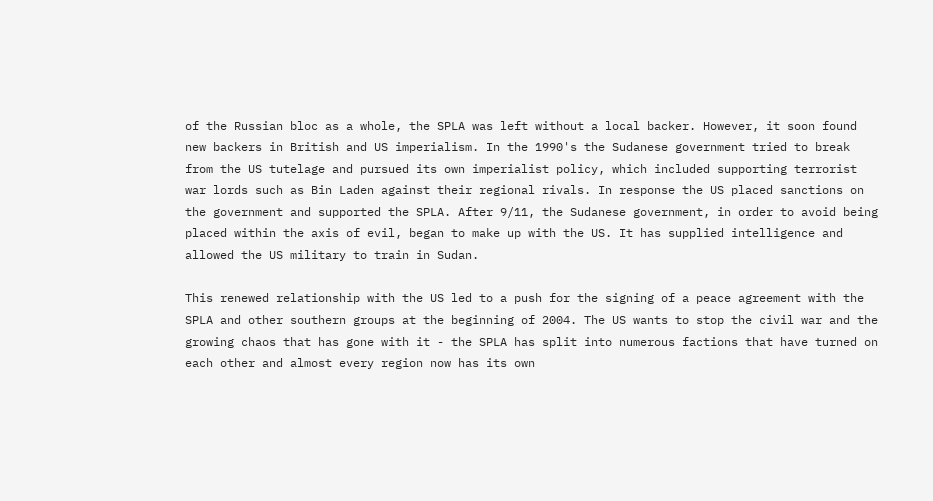of the Russian bloc as a whole, the SPLA was left without a local backer. However, it soon found new backers in British and US imperialism. In the 1990's the Sudanese government tried to break from the US tutelage and pursued its own imperialist policy, which included supporting terrorist war lords such as Bin Laden against their regional rivals. In response the US placed sanctions on the government and supported the SPLA. After 9/11, the Sudanese government, in order to avoid being placed within the axis of evil, began to make up with the US. It has supplied intelligence and allowed the US military to train in Sudan.

This renewed relationship with the US led to a push for the signing of a peace agreement with the SPLA and other southern groups at the beginning of 2004. The US wants to stop the civil war and the growing chaos that has gone with it - the SPLA has split into numerous factions that have turned on each other and almost every region now has its own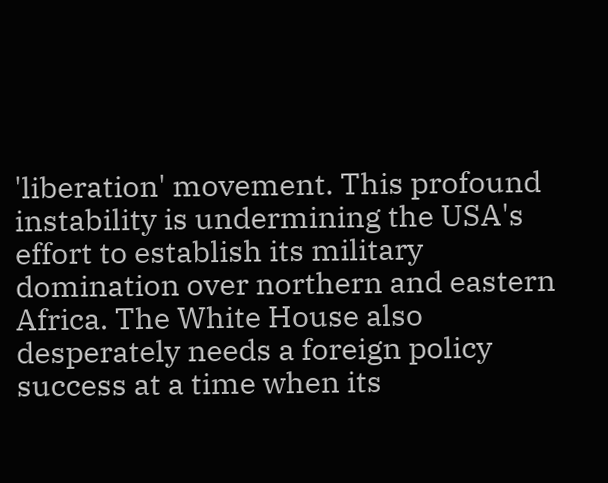'liberation' movement. This profound instability is undermining the USA's effort to establish its military domination over northern and eastern Africa. The White House also desperately needs a foreign policy success at a time when its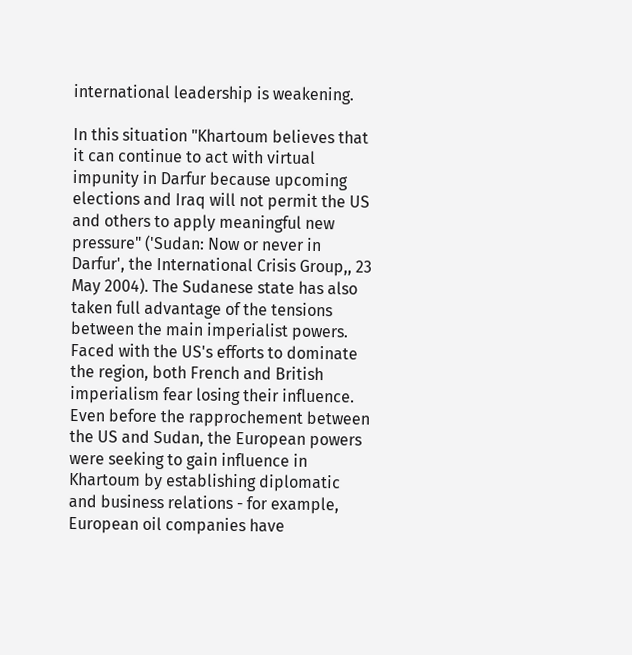international leadership is weakening.

In this situation "Khartoum believes that it can continue to act with virtual impunity in Darfur because upcoming elections and Iraq will not permit the US and others to apply meaningful new pressure" ('Sudan: Now or never in Darfur', the International Crisis Group,, 23 May 2004). The Sudanese state has also taken full advantage of the tensions between the main imperialist powers. Faced with the US's efforts to dominate the region, both French and British imperialism fear losing their influence. Even before the rapprochement between the US and Sudan, the European powers were seeking to gain influence in Khartoum by establishing diplomatic and business relations - for example, European oil companies have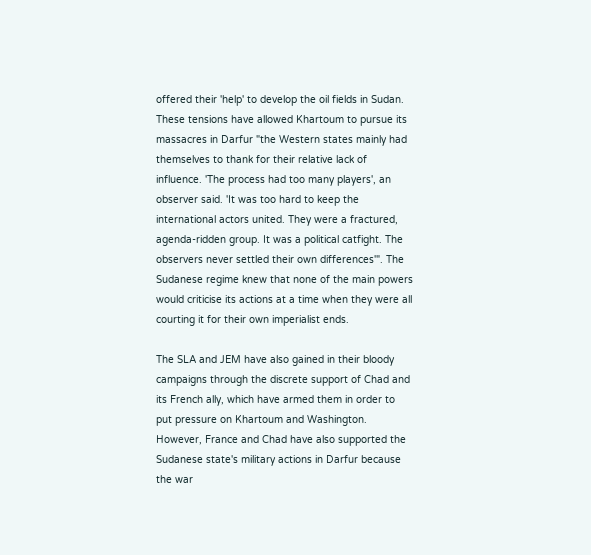offered their 'help' to develop the oil fields in Sudan. These tensions have allowed Khartoum to pursue its massacres in Darfur "the Western states mainly had themselves to thank for their relative lack of influence. 'The process had too many players', an observer said. 'It was too hard to keep the international actors united. They were a fractured, agenda-ridden group. It was a political catfight. The observers never settled their own differences'". The Sudanese regime knew that none of the main powers would criticise its actions at a time when they were all courting it for their own imperialist ends.

The SLA and JEM have also gained in their bloody campaigns through the discrete support of Chad and its French ally, which have armed them in order to put pressure on Khartoum and Washington. However, France and Chad have also supported the Sudanese state's military actions in Darfur because the war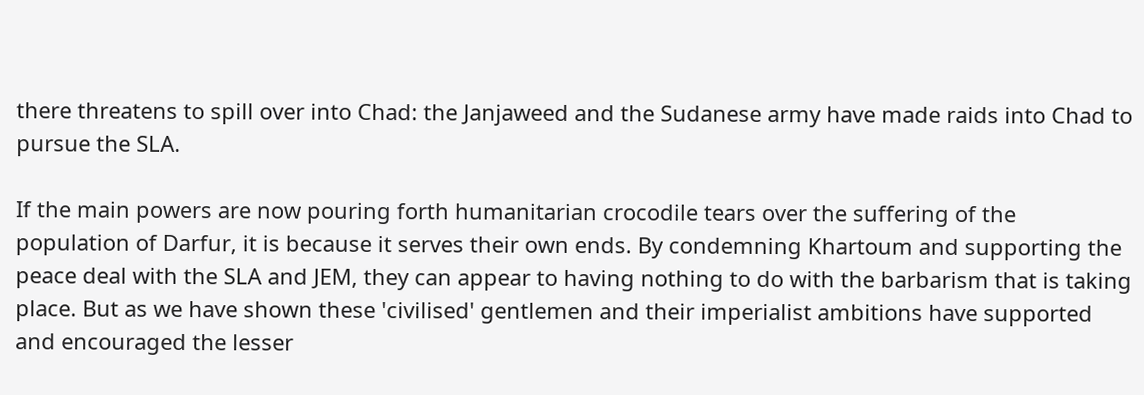there threatens to spill over into Chad: the Janjaweed and the Sudanese army have made raids into Chad to pursue the SLA.

If the main powers are now pouring forth humanitarian crocodile tears over the suffering of the population of Darfur, it is because it serves their own ends. By condemning Khartoum and supporting the peace deal with the SLA and JEM, they can appear to having nothing to do with the barbarism that is taking place. But as we have shown these 'civilised' gentlemen and their imperialist ambitions have supported and encouraged the lesser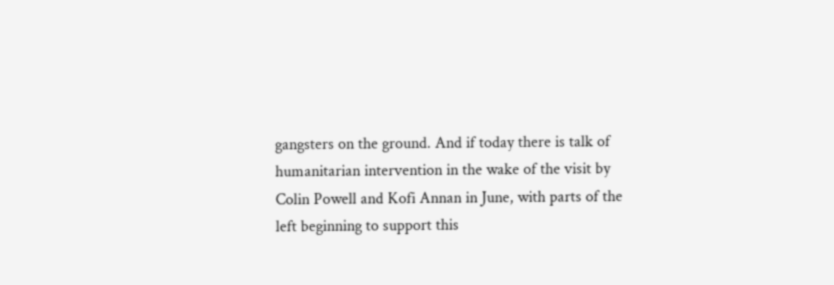gangsters on the ground. And if today there is talk of humanitarian intervention in the wake of the visit by Colin Powell and Kofi Annan in June, with parts of the left beginning to support this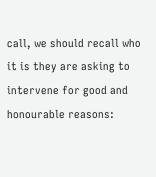call, we should recall who it is they are asking to intervene for good and honourable reasons: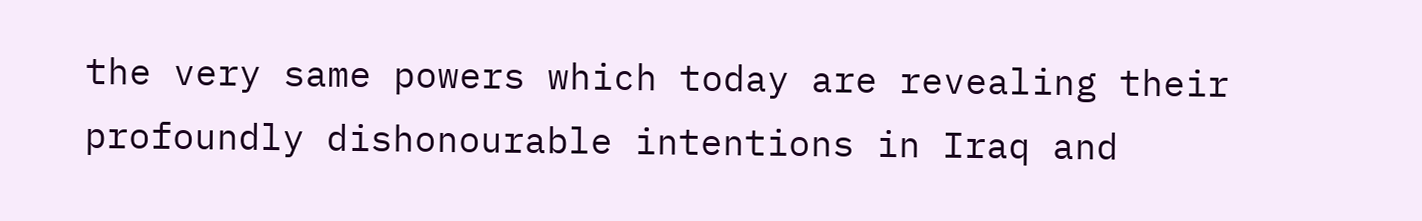the very same powers which today are revealing their profoundly dishonourable intentions in Iraq and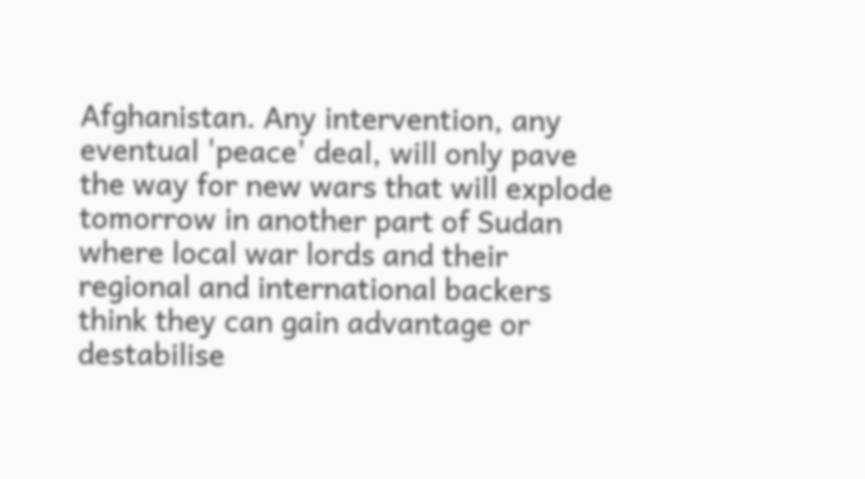Afghanistan. Any intervention, any eventual 'peace' deal, will only pave the way for new wars that will explode tomorrow in another part of Sudan where local war lords and their regional and international backers think they can gain advantage or destabilise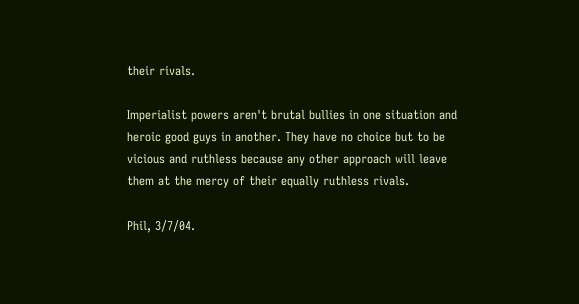their rivals.

Imperialist powers aren't brutal bullies in one situation and heroic good guys in another. They have no choice but to be vicious and ruthless because any other approach will leave them at the mercy of their equally ruthless rivals.

Phil, 3/7/04.